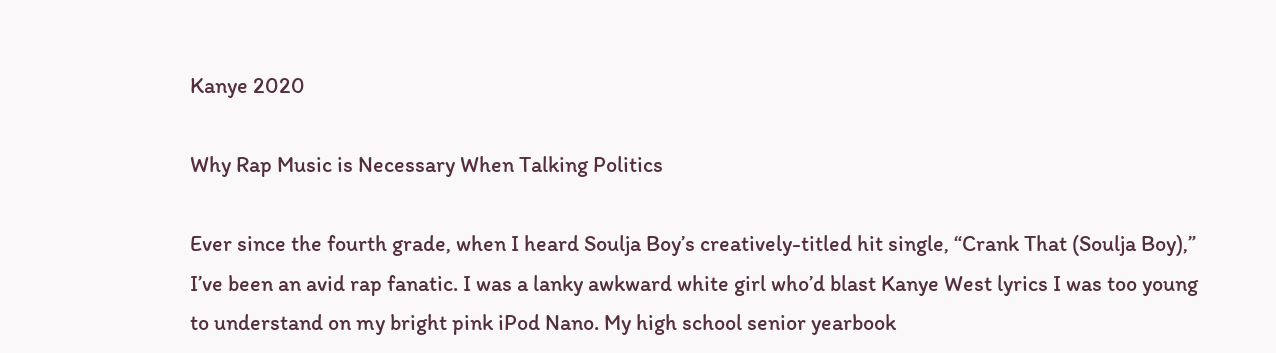Kanye 2020

Why Rap Music is Necessary When Talking Politics

Ever since the fourth grade, when I heard Soulja Boy’s creatively-titled hit single, “Crank That (Soulja Boy),” I’ve been an avid rap fanatic. I was a lanky awkward white girl who’d blast Kanye West lyrics I was too young to understand on my bright pink iPod Nano. My high school senior yearbook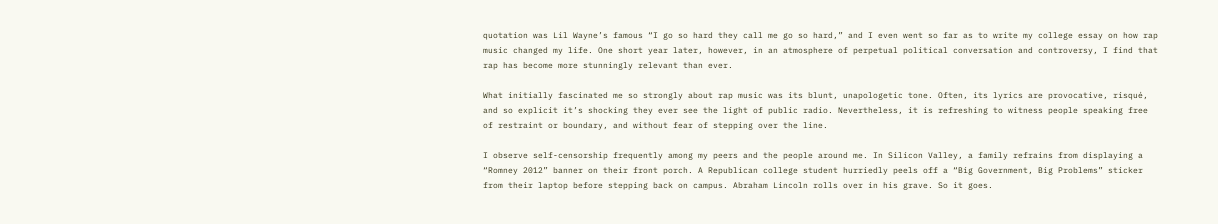quotation was Lil Wayne’s famous “I go so hard they call me go so hard,” and I even went so far as to write my college essay on how rap music changed my life. One short year later, however, in an atmosphere of perpetual political conversation and controversy, I find that rap has become more stunningly relevant than ever.

What initially fascinated me so strongly about rap music was its blunt, unapologetic tone. Often, its lyrics are provocative, risqué, and so explicit it’s shocking they ever see the light of public radio. Nevertheless, it is refreshing to witness people speaking free of restraint or boundary, and without fear of stepping over the line.

I observe self-censorship frequently among my peers and the people around me. In Silicon Valley, a family refrains from displaying a “Romney 2012” banner on their front porch. A Republican college student hurriedly peels off a “Big Government, Big Problems” sticker from their laptop before stepping back on campus. Abraham Lincoln rolls over in his grave. So it goes.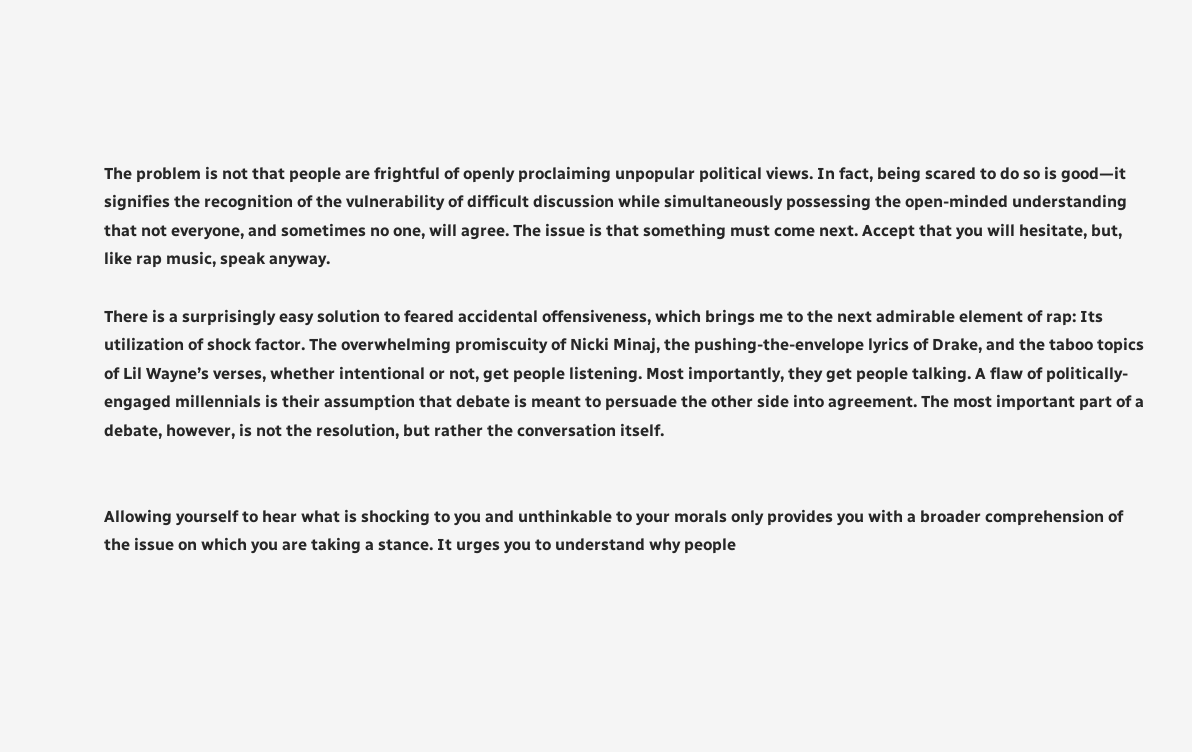The problem is not that people are frightful of openly proclaiming unpopular political views. In fact, being scared to do so is good—it signifies the recognition of the vulnerability of difficult discussion while simultaneously possessing the open-minded understanding that not everyone, and sometimes no one, will agree. The issue is that something must come next. Accept that you will hesitate, but, like rap music, speak anyway.

There is a surprisingly easy solution to feared accidental offensiveness, which brings me to the next admirable element of rap: Its utilization of shock factor. The overwhelming promiscuity of Nicki Minaj, the pushing-the-envelope lyrics of Drake, and the taboo topics of Lil Wayne’s verses, whether intentional or not, get people listening. Most importantly, they get people talking. A flaw of politically-engaged millennials is their assumption that debate is meant to persuade the other side into agreement. The most important part of a debate, however, is not the resolution, but rather the conversation itself.


Allowing yourself to hear what is shocking to you and unthinkable to your morals only provides you with a broader comprehension of the issue on which you are taking a stance. It urges you to understand why people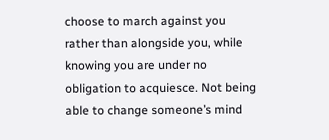choose to march against you rather than alongside you, while knowing you are under no obligation to acquiesce. Not being able to change someone’s mind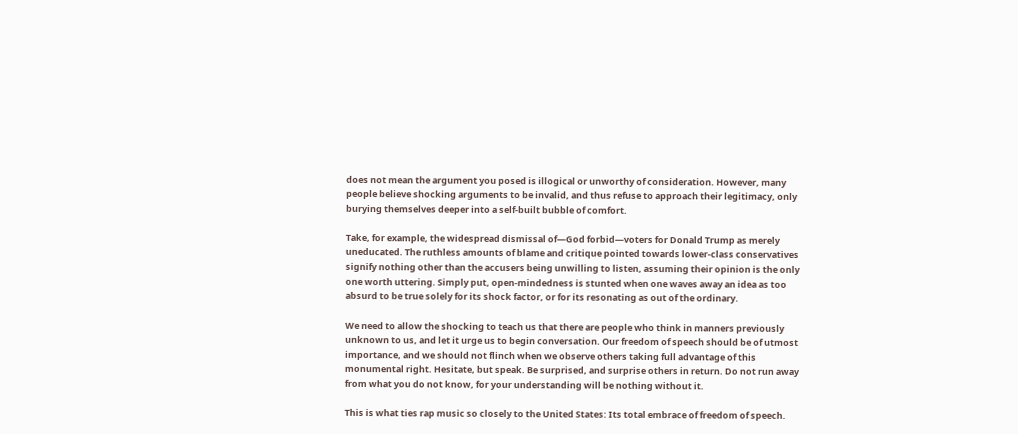does not mean the argument you posed is illogical or unworthy of consideration. However, many people believe shocking arguments to be invalid, and thus refuse to approach their legitimacy, only burying themselves deeper into a self-built bubble of comfort.

Take, for example, the widespread dismissal of—God forbid—voters for Donald Trump as merely uneducated. The ruthless amounts of blame and critique pointed towards lower-class conservatives signify nothing other than the accusers being unwilling to listen, assuming their opinion is the only one worth uttering. Simply put, open-mindedness is stunted when one waves away an idea as too absurd to be true solely for its shock factor, or for its resonating as out of the ordinary.

We need to allow the shocking to teach us that there are people who think in manners previously unknown to us, and let it urge us to begin conversation. Our freedom of speech should be of utmost importance, and we should not flinch when we observe others taking full advantage of this monumental right. Hesitate, but speak. Be surprised, and surprise others in return. Do not run away from what you do not know, for your understanding will be nothing without it.

This is what ties rap music so closely to the United States: Its total embrace of freedom of speech.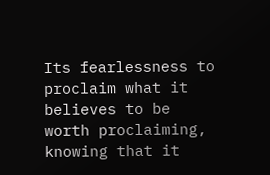Its fearlessness to proclaim what it believes to be worth proclaiming, knowing that it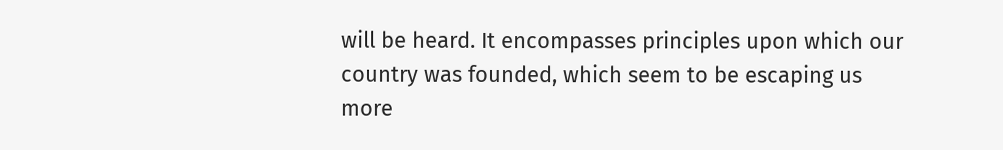will be heard. It encompasses principles upon which our country was founded, which seem to be escaping us more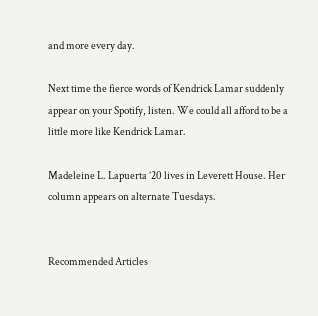and more every day.

Next time the fierce words of Kendrick Lamar suddenly appear on your Spotify, listen. We could all afford to be a little more like Kendrick Lamar.

Madeleine L. Lapuerta ’20 lives in Leverett House. Her column appears on alternate Tuesdays.


Recommended Articles